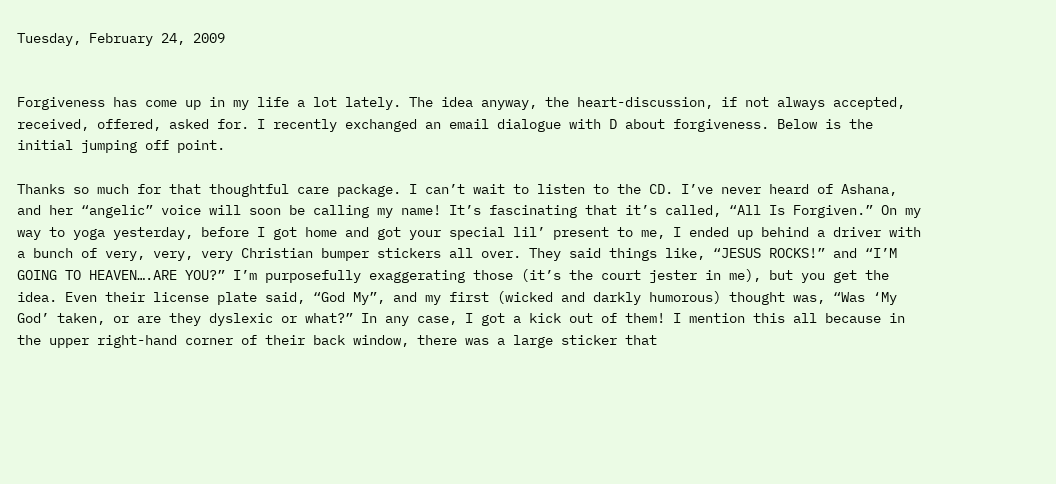Tuesday, February 24, 2009


Forgiveness has come up in my life a lot lately. The idea anyway, the heart-discussion, if not always accepted, received, offered, asked for. I recently exchanged an email dialogue with D about forgiveness. Below is the initial jumping off point.

Thanks so much for that thoughtful care package. I can’t wait to listen to the CD. I’ve never heard of Ashana, and her “angelic” voice will soon be calling my name! It’s fascinating that it’s called, “All Is Forgiven.” On my way to yoga yesterday, before I got home and got your special lil’ present to me, I ended up behind a driver with a bunch of very, very, very Christian bumper stickers all over. They said things like, “JESUS ROCKS!” and “I’M GOING TO HEAVEN….ARE YOU?” I’m purposefully exaggerating those (it’s the court jester in me), but you get the idea. Even their license plate said, “God My”, and my first (wicked and darkly humorous) thought was, “Was ‘My God’ taken, or are they dyslexic or what?” In any case, I got a kick out of them! I mention this all because in the upper right-hand corner of their back window, there was a large sticker that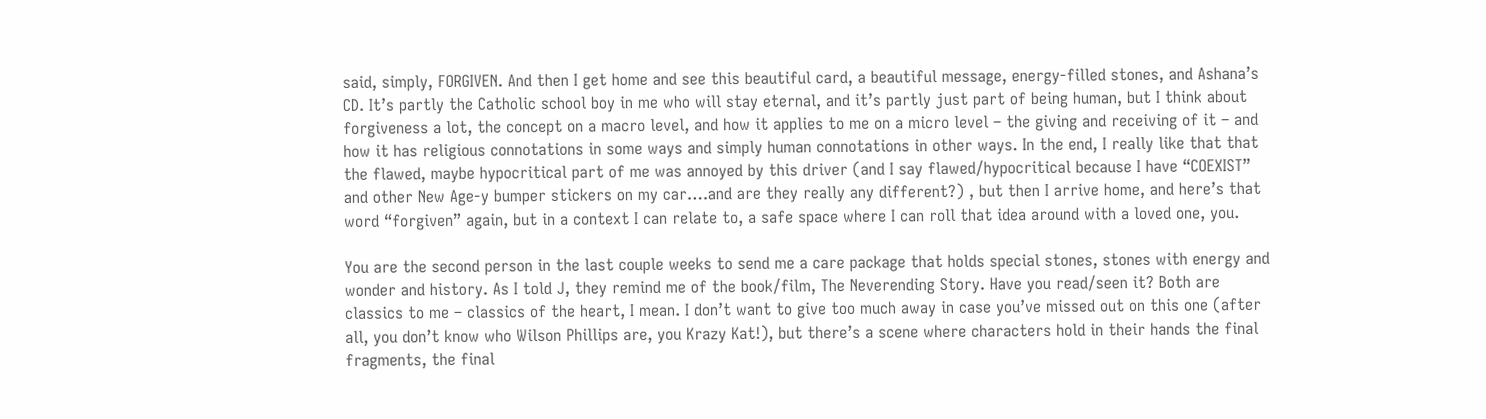said, simply, FORGIVEN. And then I get home and see this beautiful card, a beautiful message, energy-filled stones, and Ashana’s CD. It’s partly the Catholic school boy in me who will stay eternal, and it’s partly just part of being human, but I think about forgiveness a lot, the concept on a macro level, and how it applies to me on a micro level – the giving and receiving of it – and how it has religious connotations in some ways and simply human connotations in other ways. In the end, I really like that that the flawed, maybe hypocritical part of me was annoyed by this driver (and I say flawed/hypocritical because I have “COEXIST” and other New Age-y bumper stickers on my car….and are they really any different?) , but then I arrive home, and here’s that word “forgiven” again, but in a context I can relate to, a safe space where I can roll that idea around with a loved one, you.

You are the second person in the last couple weeks to send me a care package that holds special stones, stones with energy and wonder and history. As I told J, they remind me of the book/film, The Neverending Story. Have you read/seen it? Both are classics to me – classics of the heart, I mean. I don’t want to give too much away in case you’ve missed out on this one (after all, you don’t know who Wilson Phillips are, you Krazy Kat!), but there’s a scene where characters hold in their hands the final fragments, the final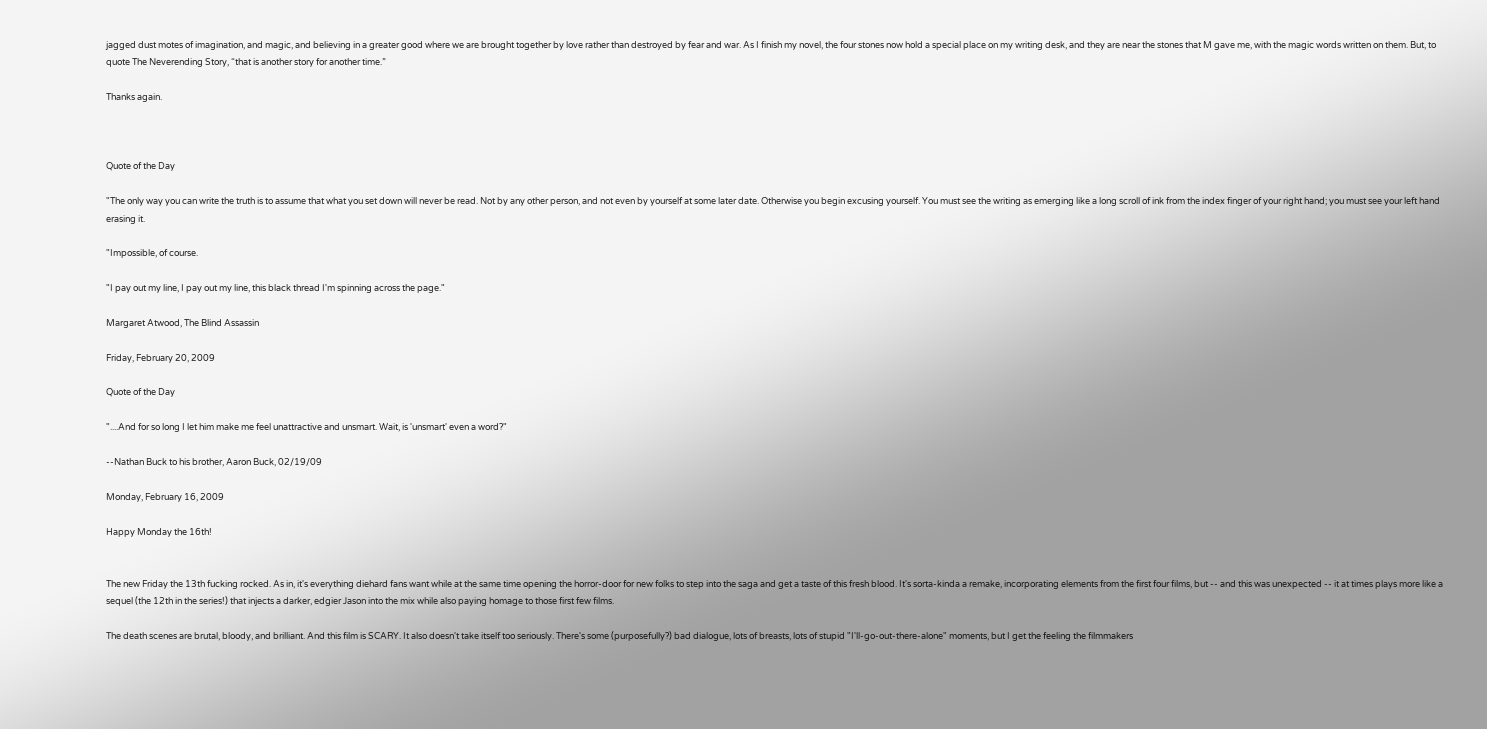jagged dust motes of imagination, and magic, and believing in a greater good where we are brought together by love rather than destroyed by fear and war. As I finish my novel, the four stones now hold a special place on my writing desk, and they are near the stones that M gave me, with the magic words written on them. But, to quote The Neverending Story, “that is another story for another time.”

Thanks again.



Quote of the Day

"The only way you can write the truth is to assume that what you set down will never be read. Not by any other person, and not even by yourself at some later date. Otherwise you begin excusing yourself. You must see the writing as emerging like a long scroll of ink from the index finger of your right hand; you must see your left hand erasing it.

"Impossible, of course.

"I pay out my line, I pay out my line, this black thread I'm spinning across the page."

Margaret Atwood, The Blind Assassin

Friday, February 20, 2009

Quote of the Day

"....And for so long I let him make me feel unattractive and unsmart. Wait, is 'unsmart' even a word?"

--Nathan Buck to his brother, Aaron Buck, 02/19/09

Monday, February 16, 2009

Happy Monday the 16th!


The new Friday the 13th fucking rocked. As in, it's everything diehard fans want while at the same time opening the horror-door for new folks to step into the saga and get a taste of this fresh blood. It's sorta-kinda a remake, incorporating elements from the first four films, but -- and this was unexpected -- it at times plays more like a sequel (the 12th in the series!) that injects a darker, edgier Jason into the mix while also paying homage to those first few films.

The death scenes are brutal, bloody, and brilliant. And this film is SCARY. It also doesn't take itself too seriously. There's some (purposefully?) bad dialogue, lots of breasts, lots of stupid "I'll-go-out-there-alone" moments, but I get the feeling the filmmakers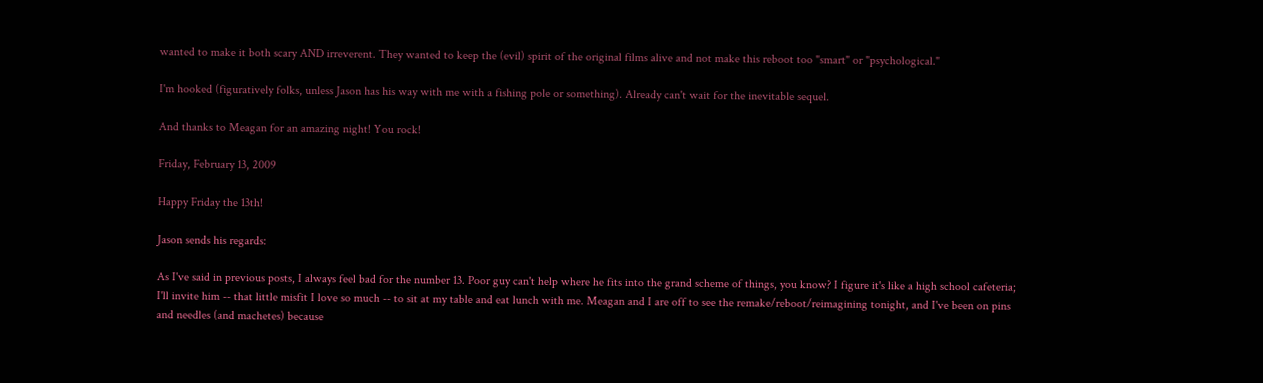wanted to make it both scary AND irreverent. They wanted to keep the (evil) spirit of the original films alive and not make this reboot too "smart" or "psychological."

I'm hooked (figuratively folks, unless Jason has his way with me with a fishing pole or something). Already can't wait for the inevitable sequel.

And thanks to Meagan for an amazing night! You rock!

Friday, February 13, 2009

Happy Friday the 13th!

Jason sends his regards:

As I've said in previous posts, I always feel bad for the number 13. Poor guy can't help where he fits into the grand scheme of things, you know? I figure it's like a high school cafeteria; I'll invite him -- that little misfit I love so much -- to sit at my table and eat lunch with me. Meagan and I are off to see the remake/reboot/reimagining tonight, and I've been on pins and needles (and machetes) because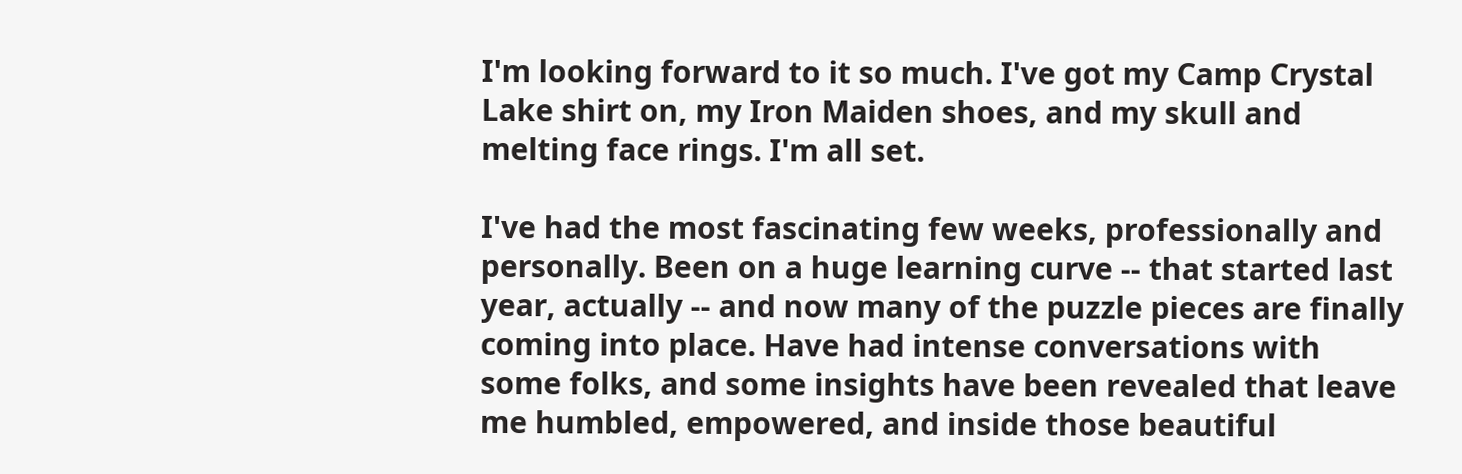I'm looking forward to it so much. I've got my Camp Crystal Lake shirt on, my Iron Maiden shoes, and my skull and melting face rings. I'm all set.

I've had the most fascinating few weeks, professionally and personally. Been on a huge learning curve -- that started last year, actually -- and now many of the puzzle pieces are finally coming into place. Have had intense conversations with some folks, and some insights have been revealed that leave me humbled, empowered, and inside those beautiful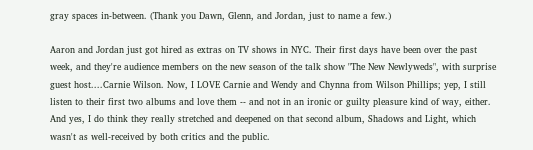gray spaces in-between. (Thank you Dawn, Glenn, and Jordan, just to name a few.)

Aaron and Jordan just got hired as extras on TV shows in NYC. Their first days have been over the past week, and they're audience members on the new season of the talk show "The New Newlyweds", with surprise guest host....Carnie Wilson. Now, I LOVE Carnie and Wendy and Chynna from Wilson Phillips; yep, I still listen to their first two albums and love them -- and not in an ironic or guilty pleasure kind of way, either. And yes, I do think they really stretched and deepened on that second album, Shadows and Light, which wasn't as well-received by both critics and the public.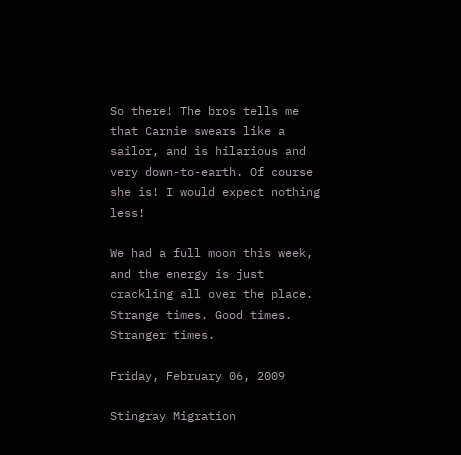So there! The bros tells me that Carnie swears like a sailor, and is hilarious and very down-to-earth. Of course she is! I would expect nothing less!

We had a full moon this week, and the energy is just crackling all over the place. Strange times. Good times. Stranger times.

Friday, February 06, 2009

Stingray Migration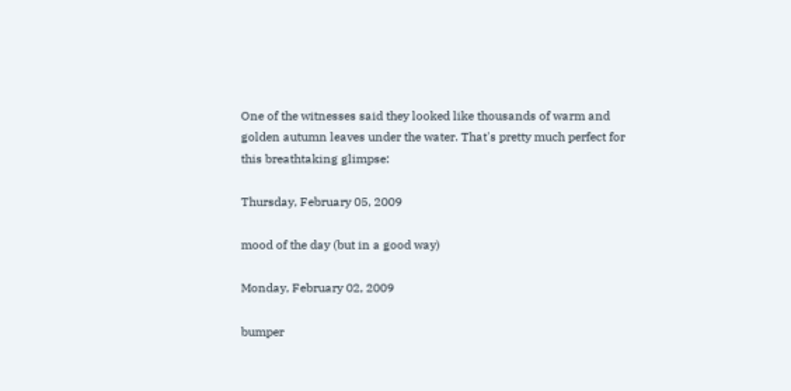One of the witnesses said they looked like thousands of warm and golden autumn leaves under the water. That's pretty much perfect for this breathtaking glimpse:

Thursday, February 05, 2009

mood of the day (but in a good way)

Monday, February 02, 2009

bumper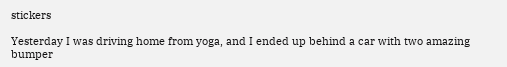stickers

Yesterday I was driving home from yoga, and I ended up behind a car with two amazing bumper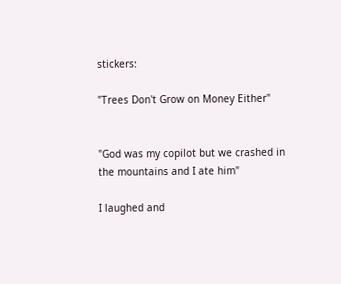stickers:

"Trees Don't Grow on Money Either"


"God was my copilot but we crashed in the mountains and I ate him"

I laughed and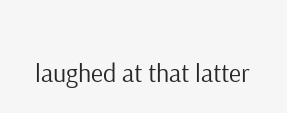laughed at that latter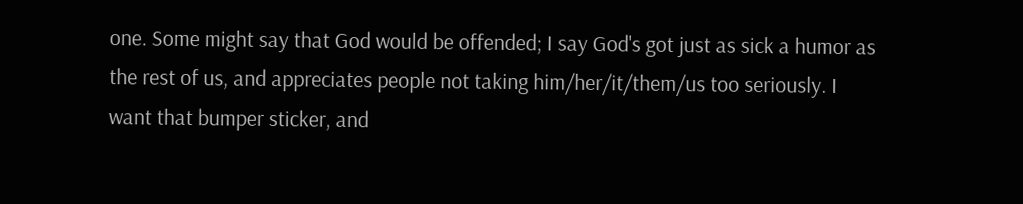one. Some might say that God would be offended; I say God's got just as sick a humor as the rest of us, and appreciates people not taking him/her/it/them/us too seriously. I want that bumper sticker, and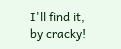I'll find it, by cracky!